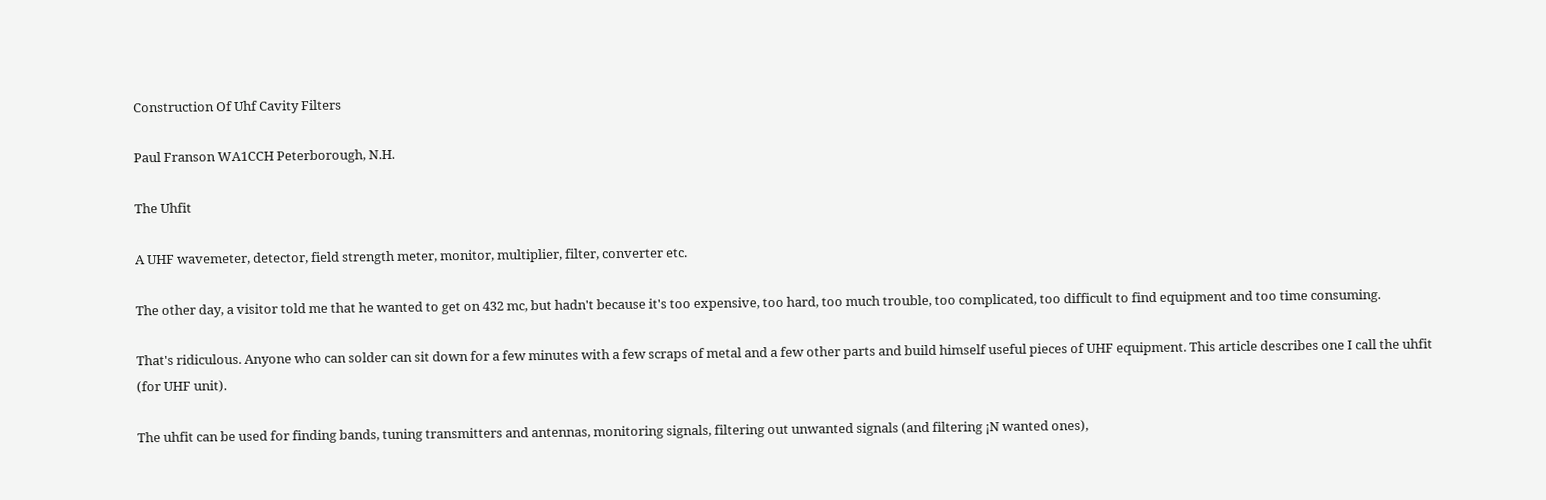Construction Of Uhf Cavity Filters

Paul Franson WA1CCH Peterborough, N.H.

The Uhfit

A UHF wavemeter, detector, field strength meter, monitor, multiplier, filter, converter etc.

The other day, a visitor told me that he wanted to get on 432 mc, but hadn't because it's too expensive, too hard, too much trouble, too complicated, too difficult to find equipment and too time consuming.

That's ridiculous. Anyone who can solder can sit down for a few minutes with a few scraps of metal and a few other parts and build himself useful pieces of UHF equipment. This article describes one I call the uhfit (for UHF unit).

The uhfit can be used for finding bands, tuning transmitters and antennas, monitoring signals, filtering out unwanted signals (and filtering ¡N wanted ones),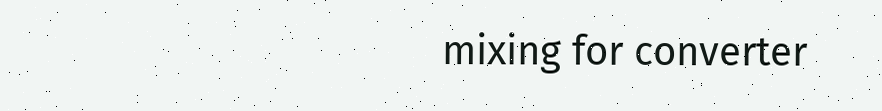mixing for converter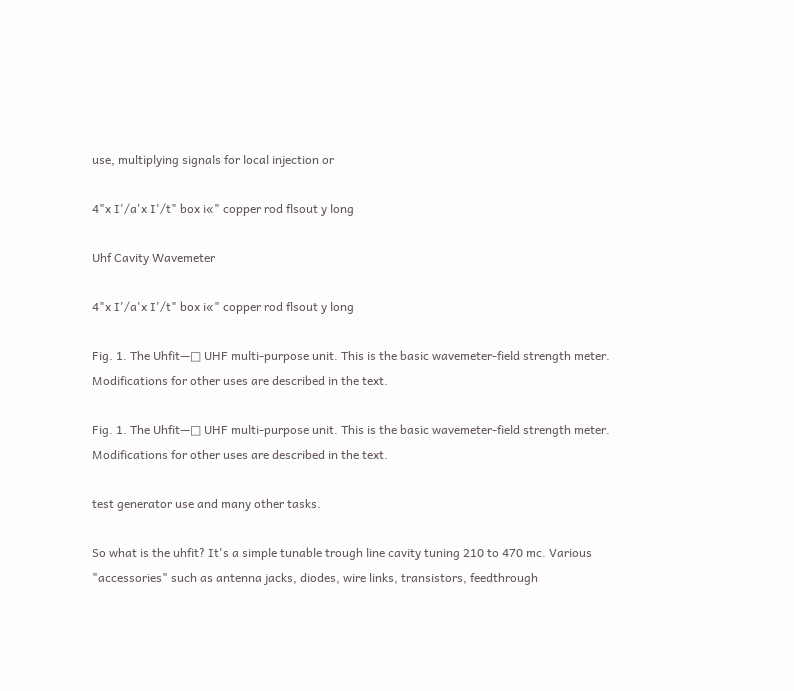use, multiplying signals for local injection or

4"x I'/a'x I'/t" box i«" copper rod flsout y long

Uhf Cavity Wavemeter

4"x I'/a'x I'/t" box i«" copper rod flsout y long

Fig. 1. The Uhfit—□ UHF multi-purpose unit. This is the basic wavemeter-field strength meter. Modifications for other uses are described in the text.

Fig. 1. The Uhfit—□ UHF multi-purpose unit. This is the basic wavemeter-field strength meter. Modifications for other uses are described in the text.

test generator use and many other tasks.

So what is the uhfit? It's a simple tunable trough line cavity tuning 210 to 470 mc. Various "accessories" such as antenna jacks, diodes, wire links, transistors, feedthrough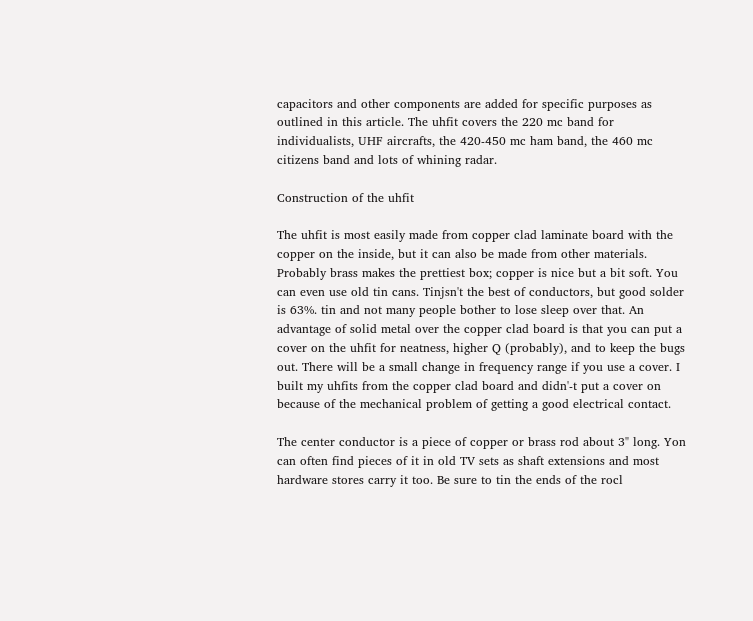capacitors and other components are added for specific purposes as outlined in this article. The uhfit covers the 220 mc band for individualists, UHF aircrafts, the 420-450 mc ham band, the 460 mc citizens band and lots of whining radar.

Construction of the uhfit

The uhfit is most easily made from copper clad laminate board with the copper on the inside, but it can also be made from other materials. Probably brass makes the prettiest box; copper is nice but a bit soft. You can even use old tin cans. Tinjsn't the best of conductors, but good solder is 63%. tin and not many people bother to lose sleep over that. An advantage of solid metal over the copper clad board is that you can put a cover on the uhfit for neatness, higher Q (probably), and to keep the bugs out. There will be a small change in frequency range if you use a cover. I built my uhfits from the copper clad board and didn'-t put a cover on because of the mechanical problem of getting a good electrical contact.

The center conductor is a piece of copper or brass rod about 3" long. Yon can often find pieces of it in old TV sets as shaft extensions and most hardware stores carry it too. Be sure to tin the ends of the rocl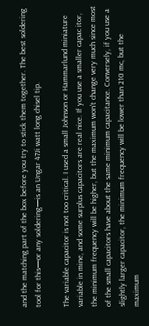and the matching part of the box before you try to stick them together. The best soldering tool for this—or any soldering—is an Ungar 47Ji watt long chisel tip.

The variable capacitor is not too critical. I used a small Johnson or Hammarlund miniature variable in mine, and some surplus capacitors are real nice. If you use a smaller capac itor, the minimum frequency will be higher, but the maximum won't change very much since most of the small capacitors have about the same minimum capacitance. Conversely, if you use a slightly larger capacitor, the minimum frequency will be lower than 210 mc, but the maximum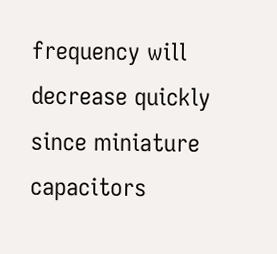frequency will decrease quickly since miniature capacitors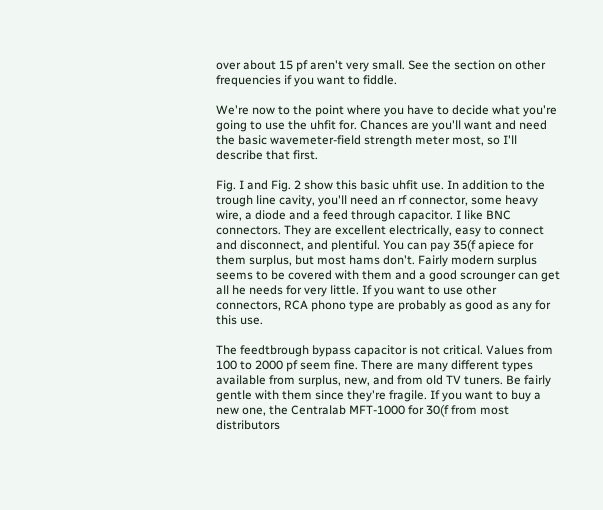over about 15 pf aren't very small. See the section on other frequencies if you want to fiddle.

We're now to the point where you have to decide what you're going to use the uhfit for. Chances are you'll want and need the basic wavemeter-field strength meter most, so I'll describe that first.

Fig. I and Fig. 2 show this basic uhfit use. In addition to the trough line cavity, you'll need an rf connector, some heavy wire, a diode and a feed through capacitor. I like BNC connectors. They are excellent electrically, easy to connect and disconnect, and plentiful. You can pay 35(f apiece for them surplus, but most hams don't. Fairly modern surplus seems to be covered with them and a good scrounger can get all he needs for very little. If you want to use other connectors, RCA phono type are probably as good as any for this use.

The feedtbrough bypass capacitor is not critical. Values from 100 to 2000 pf seem fine. There are many different types available from surplus, new, and from old TV tuners. Be fairly gentle with them since they're fragile. If you want to buy a new one, the Centralab MFT-1000 for 30(f from most distributors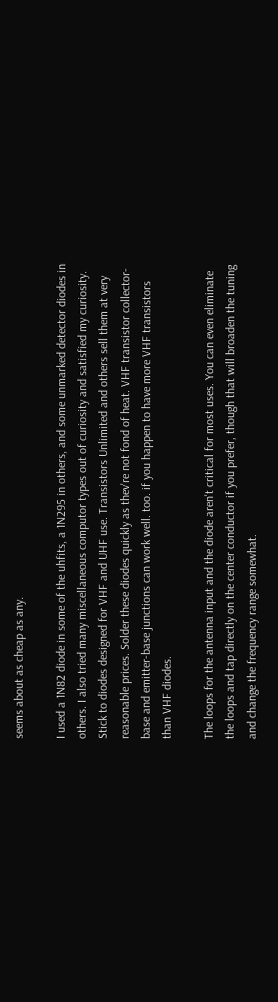seems about as cheap as any.

I used a 1N82 diode in some of the uhfits, a 1N295 in others, and some unmarked detector diodes in others. I also tried many miscellaneous computor types out of curiosity and satisfied my curiosity. Stick to diodes designed for VHF and UHF use. Transistors Unlimited and others sell them at very reasonable prices. Solder these diodes quickly as thev're not fond of heat. VHF transistor collector-base and emitter-base junctions can work well. too. if you happen to have more VHF transistors than VHF diodes.

The loops for the antenna input and the diode aren't critical for most uses. You can even eliminate the loops and tap directly on the center conductor if you prefer, though that will broaden the tuning and change the frequency range somewhat.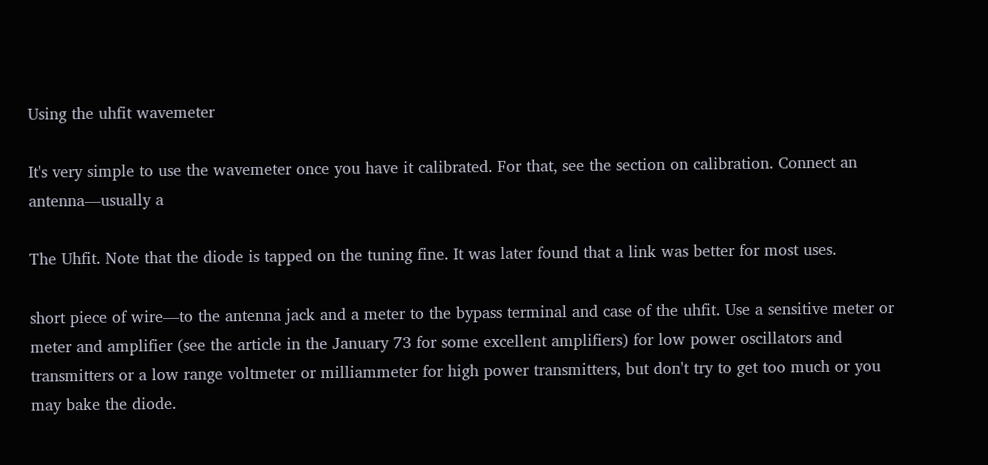Using the uhfit wavemeter

It's very simple to use the wavemeter once you have it calibrated. For that, see the section on calibration. Connect an antenna—usually a

The Uhfit. Note that the diode is tapped on the tuning fine. It was later found that a link was better for most uses.

short piece of wire—to the antenna jack and a meter to the bypass terminal and case of the uhfit. Use a sensitive meter or meter and amplifier (see the article in the January 73 for some excellent amplifiers) for low power oscillators and transmitters or a low range voltmeter or milliammeter for high power transmitters, but don't try to get too much or you may bake the diode.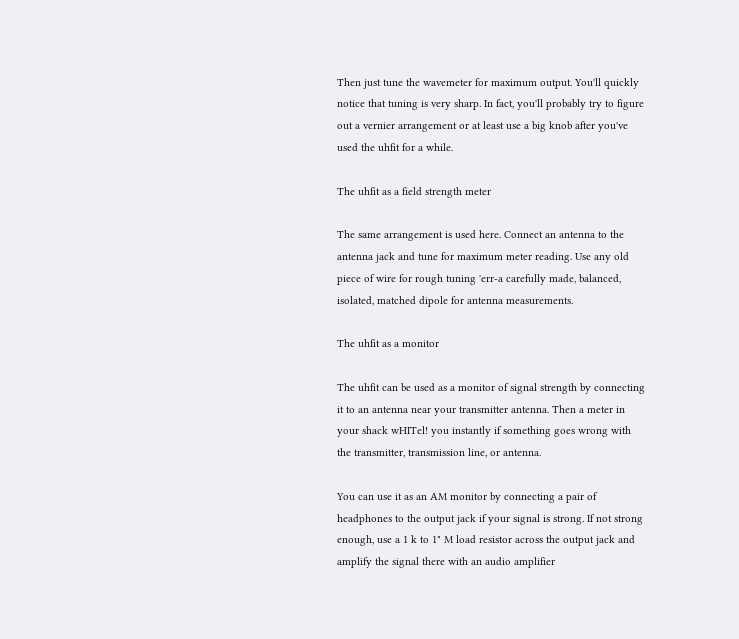Then just tune the wavemeter for maximum output. You'll quickly notice that tuning is very sharp. In fact, you'll probably try to figure out a vernier arrangement or at least use a big knob after you've used the uhfit for a while.

The uhfit as a field strength meter

The same arrangement is used here. Connect an antenna to the antenna jack and tune for maximum meter reading. Use any old piece of wire for rough tuning 'err-a carefully made, balanced, isolated, matched dipole for antenna measurements.

The uhfit as a monitor

The uhfit can be used as a monitor of signal strength by connecting it to an antenna near your transmitter antenna. Then a meter in your shack wHITel! you instantly if something goes wrong with the transmitter, transmission line, or antenna.

You can use it as an AM monitor by connecting a pair of headphones to the output jack if your signal is strong. If not strong enough, use a 1 k to 1" M load resistor across the output jack and amplify the signal there with an audio amplifier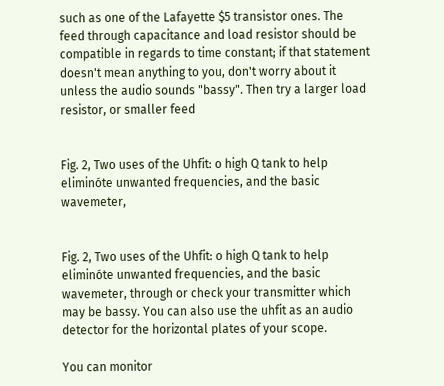such as one of the Lafayette $5 transistor ones. The feed through capacitance and load resistor should be compatible in regards to time constant; if that statement doesn't mean anything to you, don't worry about it unless the audio sounds "bassy". Then try a larger load resistor, or smaller feed


Fig. 2, Two uses of the Uhfit: o high Q tank to help eliminóte unwanted frequencies, and the basic wavemeter,


Fig. 2, Two uses of the Uhfit: o high Q tank to help eliminóte unwanted frequencies, and the basic wavemeter, through or check your transmitter which may be bassy. You can also use the uhfit as an audio detector for the horizontal plates of your scope.

You can monitor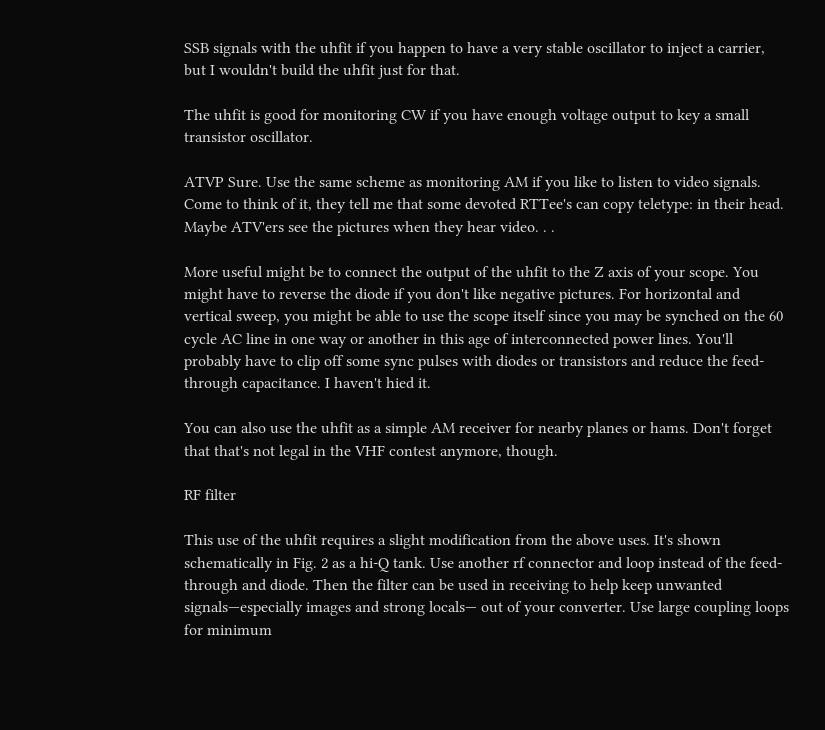SSB signals with the uhfit if you happen to have a very stable oscillator to inject a carrier, but I wouldn't build the uhfit just for that.

The uhfit is good for monitoring CW if you have enough voltage output to key a small transistor oscillator.

ATVP Sure. Use the same scheme as monitoring AM if you like to listen to video signals. Come to think of it, they tell me that some devoted RTTee's can copy teletype: in their head. Maybe ATV'ers see the pictures when they hear video. . .

More useful might be to connect the output of the uhfit to the Z axis of your scope. You might have to reverse the diode if you don't like negative pictures. For horizontal and vertical sweep, you might be able to use the scope itself since you may be synched on the 60 cycle AC line in one way or another in this age of interconnected power lines. You'll probably have to clip off some sync pulses with diodes or transistors and reduce the feed-through capacitance. I haven't hied it.

You can also use the uhfit as a simple AM receiver for nearby planes or hams. Don't forget that that's not legal in the VHF contest anymore, though.

RF filter

This use of the uhfit requires a slight modification from the above uses. It's shown schematically in Fig. 2 as a hi-Q tank. Use another rf connector and loop instead of the feed-through and diode. Then the filter can be used in receiving to help keep unwanted signals—especially images and strong locals— out of your converter. Use large coupling loops for minimum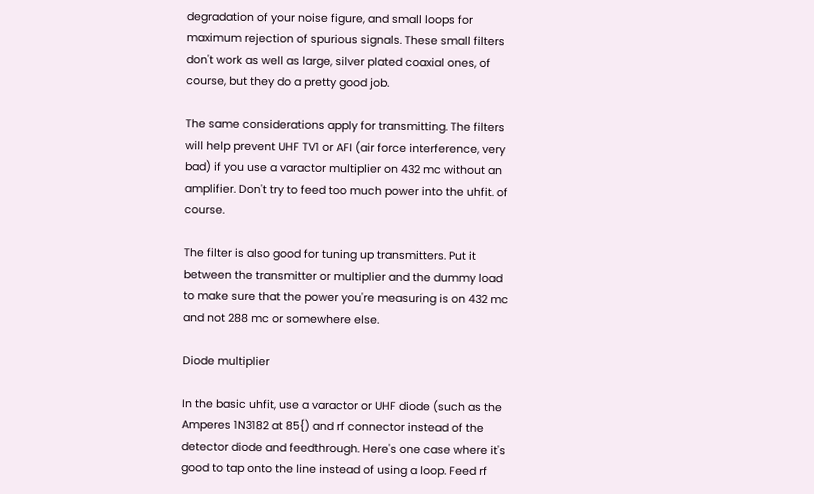degradation of your noise figure, and small loops for maximum rejection of spurious signals. These small filters don't work as well as large, silver plated coaxial ones, of course, but they do a pretty good job.

The same considerations apply for transmitting. The filters will help prevent UHF TV1 or AFI (air force interference, very bad) if you use a varactor multiplier on 432 mc without an amplifier. Don't try to feed too much power into the uhfit. of course.

The filter is also good for tuning up transmitters. Put it between the transmitter or multiplier and the dummy load to make sure that the power you're measuring is on 432 mc and not 288 mc or somewhere else.

Diode multiplier

In the basic uhfit, use a varactor or UHF diode (such as the Amperes 1N3182 at 85{) and rf connector instead of the detector diode and feedthrough. Here's one case where it's good to tap onto the line instead of using a loop. Feed rf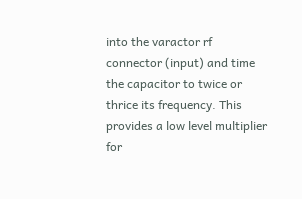into the varactor rf connector (input) and time the capacitor to twice or thrice its frequency. This provides a low level multiplier for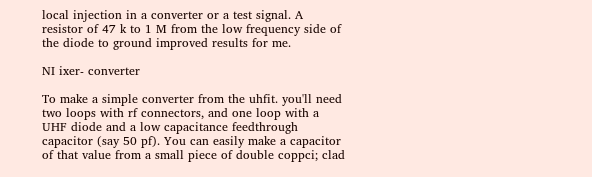local injection in a converter or a test signal. A resistor of 47 k to 1 M from the low frequency side of the diode to ground improved results for me.

NI ixer- converter

To make a simple converter from the uhfit. you'll need two loops with rf connectors, and one loop with a UHF diode and a low capacitance feedthrough capacitor (say 50 pf). You can easily make a capacitor of that value from a small piece of double coppci; clad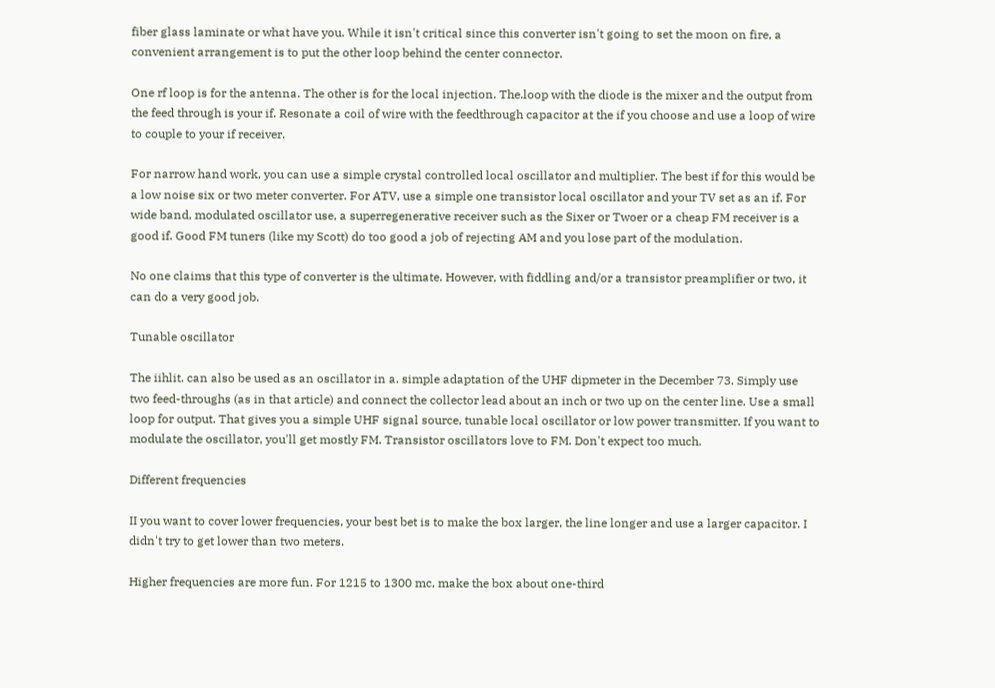fiber glass laminate or what have you. While it isn't critical since this converter isn't going to set the moon on fire, a convenient arrangement is to put the other loop behind the center connector.

One rf loop is for the antenna. The other is for the local injection. The.loop with the diode is the mixer and the output from the feed through is your if. Resonate a coil of wire with the feedthrough capacitor at the if you choose and use a loop of wire to couple to your if receiver.

For narrow hand work, you can use a simple crystal controlled local oscillator and multiplier. The best if for this would be a low noise six or two meter converter. For ATV, use a simple one transistor local oscillator and your TV set as an if. For wide band, modulated oscillator use, a superregenerative receiver such as the Sixer or Twoer or a cheap FM receiver is a good if. Good FM tuners (like my Scott) do too good a job of rejecting AM and you lose part of the modulation.

No one claims that this type of converter is the ultimate. However, with fiddling and/or a transistor preamplifier or two, it can do a very good job.

Tunable oscillator

The iihlit. can also be used as an oscillator in a. simple adaptation of the UHF dipmeter in the December 73. Simply use two feed-throughs (as in that article) and connect the collector lead about an inch or two up on the center line. Use a small loop for output. That gives you a simple UHF signal source, tunable local oscillator or low power transmitter. If you want to modulate the oscillator, you'll get mostly FM. Transistor oscillators love to FM. Don't expect too much.

Different frequencies

II you want to cover lower frequencies, your best bet is to make the box larger, the line longer and use a larger capacitor. I didn't try to get lower than two meters.

Higher frequencies are more fun. For 1215 to 1300 mc, make the box about one-third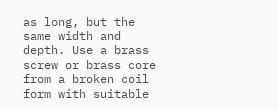as long, but the same width and depth. Use a brass screw or brass core from a broken coil form with suitable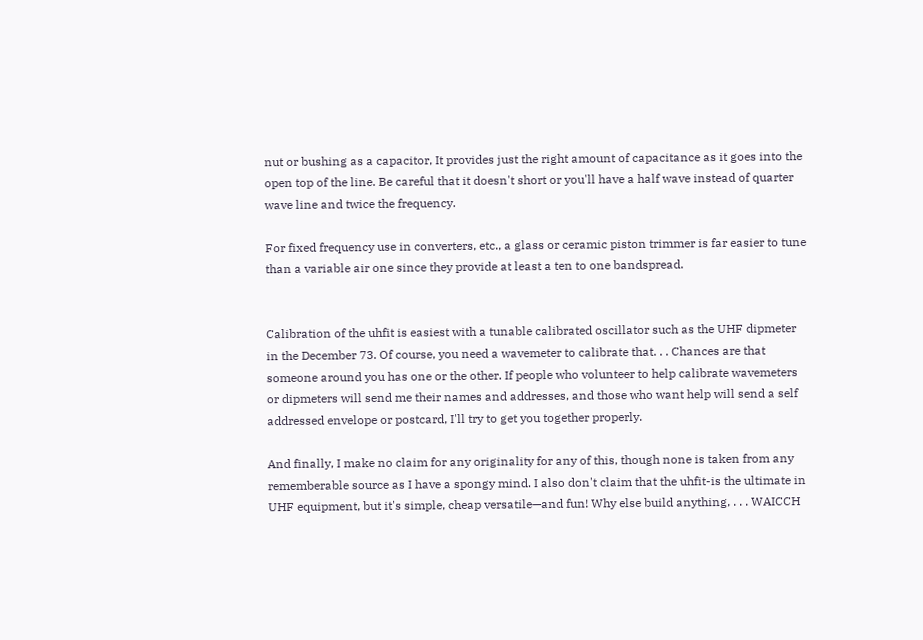nut or bushing as a capacitor, It provides just the right amount of capacitance as it goes into the open top of the line. Be careful that it doesn't short or you'll have a half wave instead of quarter wave line and twice the frequency.

For fixed frequency use in converters, etc., a glass or ceramic piston trimmer is far easier to tune than a variable air one since they provide at least a ten to one bandspread.


Calibration of the uhfit is easiest with a tunable calibrated oscillator such as the UHF dipmeter in the December 73. Of course, you need a wavemeter to calibrate that. . . Chances are that someone around you has one or the other. If people who volunteer to help calibrate wavemeters or dipmeters will send me their names and addresses, and those who want help will send a self addressed envelope or postcard, I'll try to get you together properly.

And finally, I make no claim for any originality for any of this, though none is taken from any rememberable source as I have a spongy mind. I also don't claim that the uhfit-is the ultimate in UHF equipment, but it's simple, cheap versatile—and fun! Why else build anything, . . . WAICCH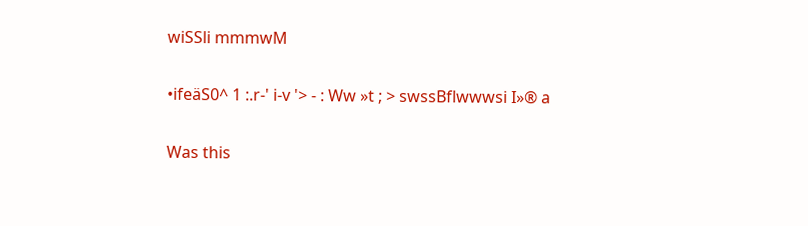wiSSli mmmwM

•ifeäS0^ 1 :.r-' i-v '> - : Ww »t ; > swssBflwwwsi I»® a

Was this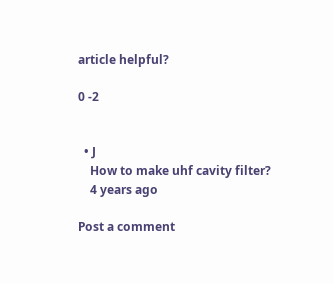article helpful?

0 -2


  • J
    How to make uhf cavity filter?
    4 years ago

Post a comment